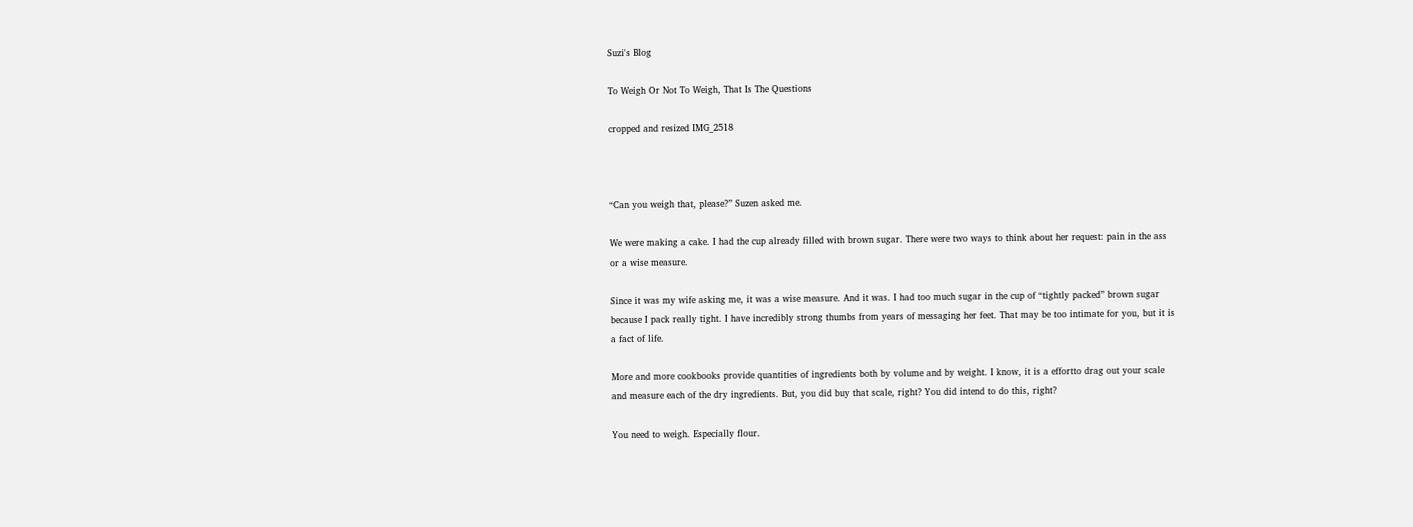Suzi's Blog

To Weigh Or Not To Weigh, That Is The Questions

cropped and resized IMG_2518



“Can you weigh that, please?” Suzen asked me.

We were making a cake. I had the cup already filled with brown sugar. There were two ways to think about her request: pain in the ass or a wise measure.

Since it was my wife asking me, it was a wise measure. And it was. I had too much sugar in the cup of “tightly packed” brown sugar because I pack really tight. I have incredibly strong thumbs from years of messaging her feet. That may be too intimate for you, but it is a fact of life.

More and more cookbooks provide quantities of ingredients both by volume and by weight. I know, it is a effortto drag out your scale and measure each of the dry ingredients. But, you did buy that scale, right? You did intend to do this, right?

You need to weigh. Especially flour.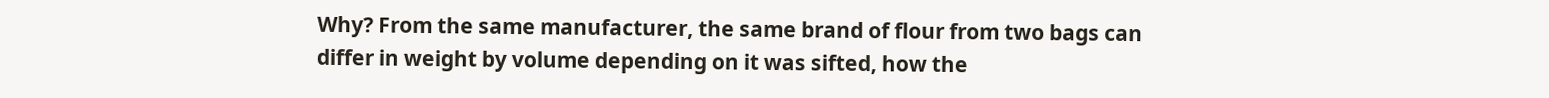Why? From the same manufacturer, the same brand of flour from two bags can differ in weight by volume depending on it was sifted, how the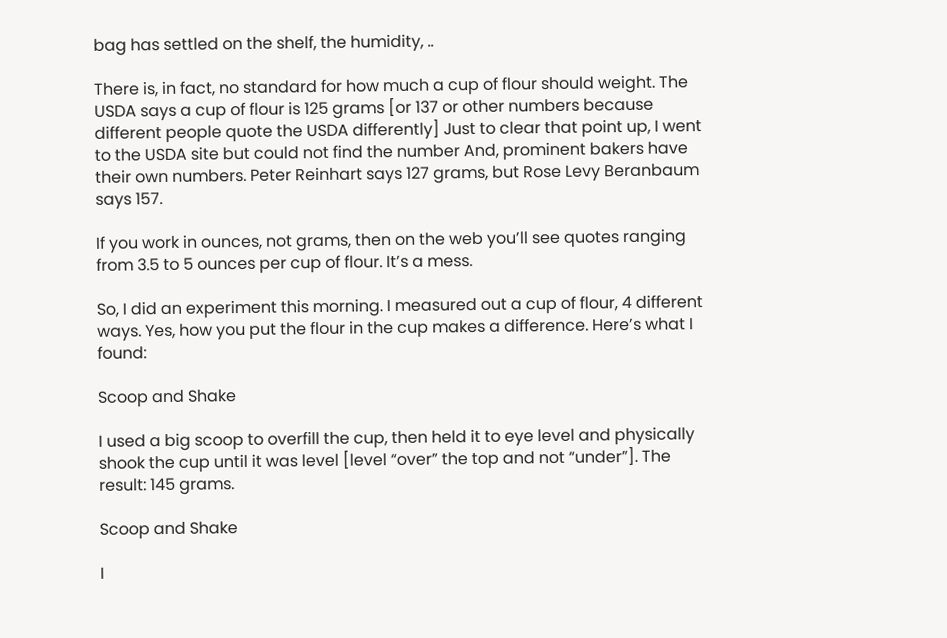bag has settled on the shelf, the humidity, ..

There is, in fact, no standard for how much a cup of flour should weight. The USDA says a cup of flour is 125 grams [or 137 or other numbers because different people quote the USDA differently] Just to clear that point up, I went to the USDA site but could not find the number And, prominent bakers have their own numbers. Peter Reinhart says 127 grams, but Rose Levy Beranbaum says 157.

If you work in ounces, not grams, then on the web you’ll see quotes ranging from 3.5 to 5 ounces per cup of flour. It’s a mess.

So, I did an experiment this morning. I measured out a cup of flour, 4 different ways. Yes, how you put the flour in the cup makes a difference. Here’s what I found:

Scoop and Shake

I used a big scoop to overfill the cup, then held it to eye level and physically shook the cup until it was level [level “over” the top and not “under”]. The result: 145 grams.

Scoop and Shake

I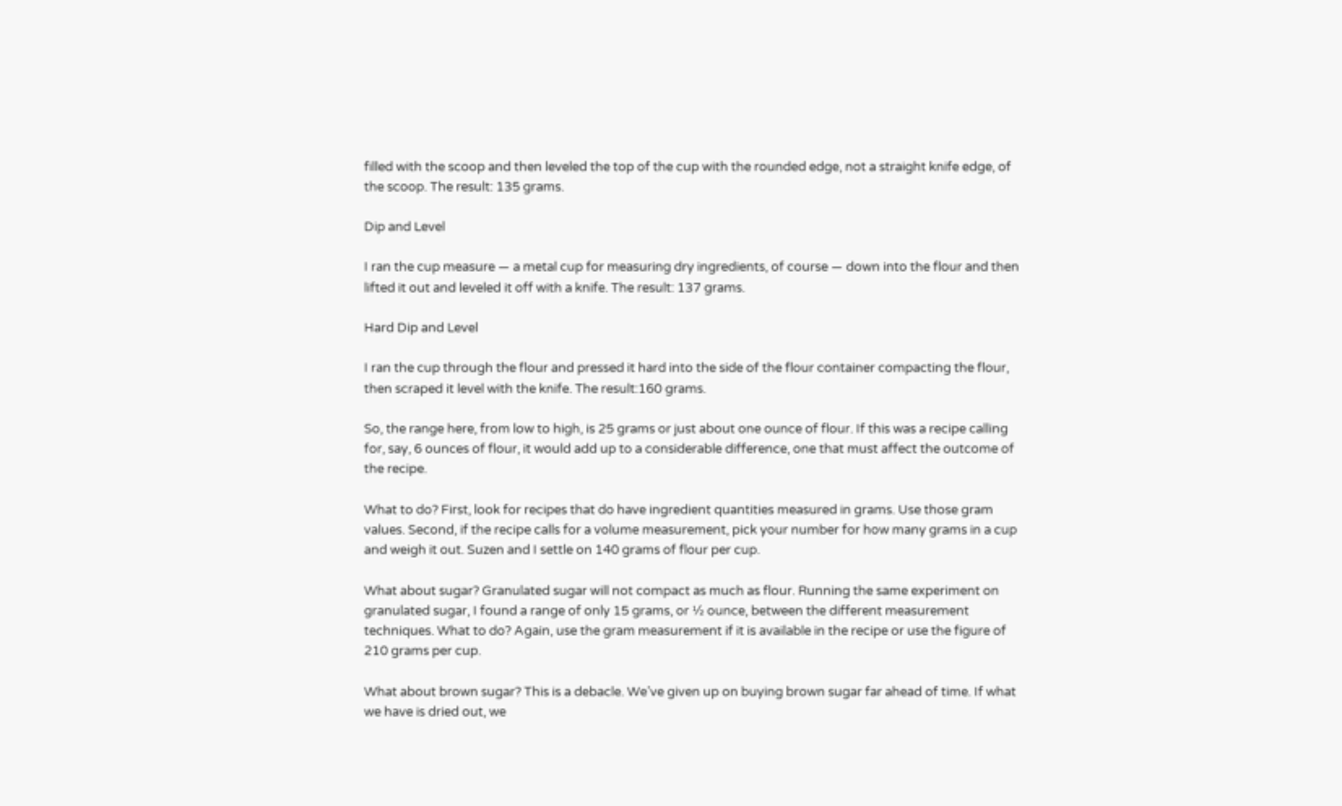filled with the scoop and then leveled the top of the cup with the rounded edge, not a straight knife edge, of the scoop. The result: 135 grams.

Dip and Level

I ran the cup measure — a metal cup for measuring dry ingredients, of course — down into the flour and then lifted it out and leveled it off with a knife. The result: 137 grams.

Hard Dip and Level

I ran the cup through the flour and pressed it hard into the side of the flour container compacting the flour, then scraped it level with the knife. The result:160 grams.

So, the range here, from low to high, is 25 grams or just about one ounce of flour. If this was a recipe calling for, say, 6 ounces of flour, it would add up to a considerable difference, one that must affect the outcome of the recipe.

What to do? First, look for recipes that do have ingredient quantities measured in grams. Use those gram values. Second, if the recipe calls for a volume measurement, pick your number for how many grams in a cup and weigh it out. Suzen and I settle on 140 grams of flour per cup.

What about sugar? Granulated sugar will not compact as much as flour. Running the same experiment on granulated sugar, I found a range of only 15 grams, or ½ ounce, between the different measurement techniques. What to do? Again, use the gram measurement if it is available in the recipe or use the figure of 210 grams per cup.

What about brown sugar? This is a debacle. We’ve given up on buying brown sugar far ahead of time. If what we have is dried out, we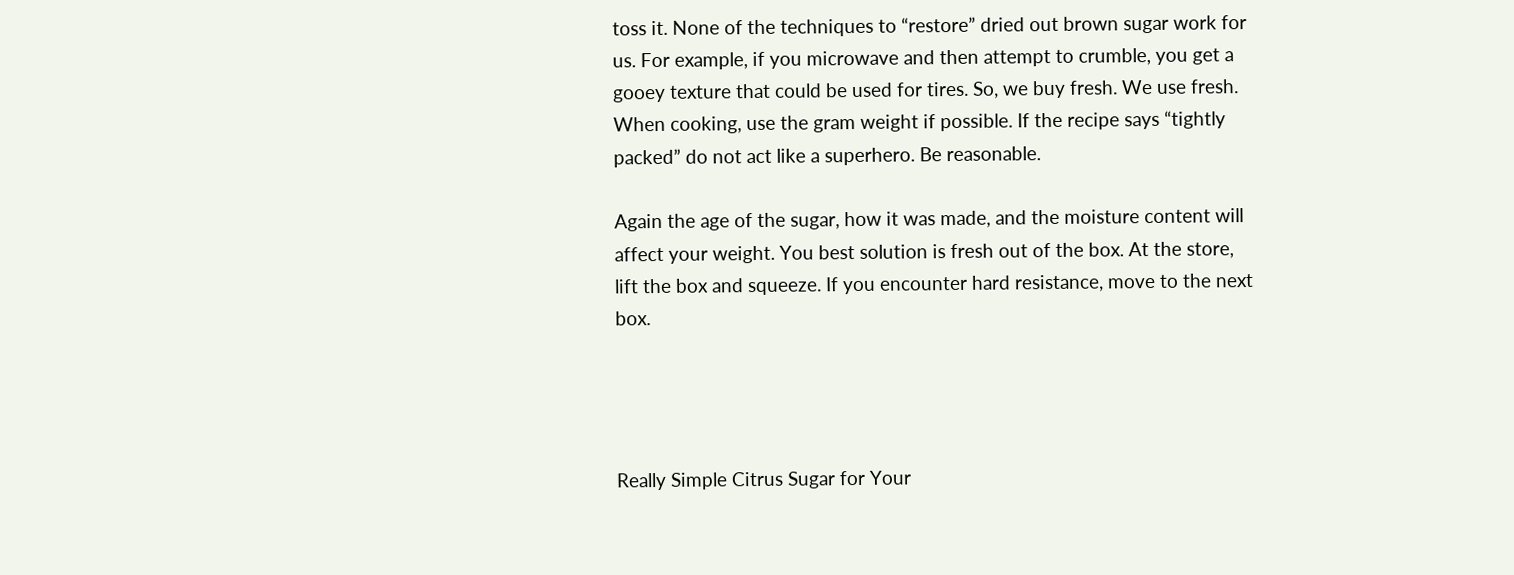toss it. None of the techniques to “restore” dried out brown sugar work for us. For example, if you microwave and then attempt to crumble, you get a gooey texture that could be used for tires. So, we buy fresh. We use fresh. When cooking, use the gram weight if possible. If the recipe says “tightly packed” do not act like a superhero. Be reasonable.

Again the age of the sugar, how it was made, and the moisture content will affect your weight. You best solution is fresh out of the box. At the store, lift the box and squeeze. If you encounter hard resistance, move to the next box.




Really Simple Citrus Sugar for Your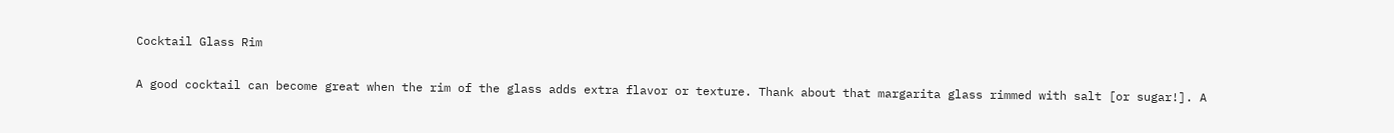Cocktail Glass Rim


A good cocktail can become great when the rim of the glass adds extra flavor or texture. Thank about that margarita glass rimmed with salt [or sugar!]. A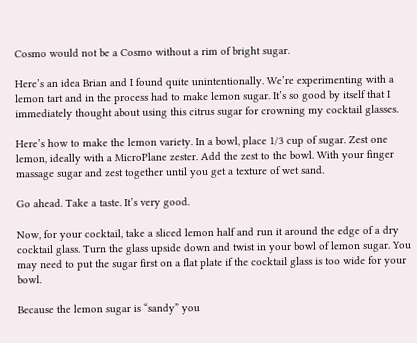Cosmo would not be a Cosmo without a rim of bright sugar.

Here’s an idea Brian and I found quite unintentionally. We’re experimenting with a lemon tart and in the process had to make lemon sugar. It’s so good by itself that I immediately thought about using this citrus sugar for crowning my cocktail glasses.

Here’s how to make the lemon variety. In a bowl, place 1/3 cup of sugar. Zest one lemon, ideally with a MicroPlane zester. Add the zest to the bowl. With your finger massage sugar and zest together until you get a texture of wet sand.

Go ahead. Take a taste. It’s very good.

Now, for your cocktail, take a sliced lemon half and run it around the edge of a dry cocktail glass. Turn the glass upside down and twist in your bowl of lemon sugar. You may need to put the sugar first on a flat plate if the cocktail glass is too wide for your bowl.

Because the lemon sugar is “sandy” you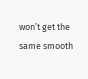won’t get the same smooth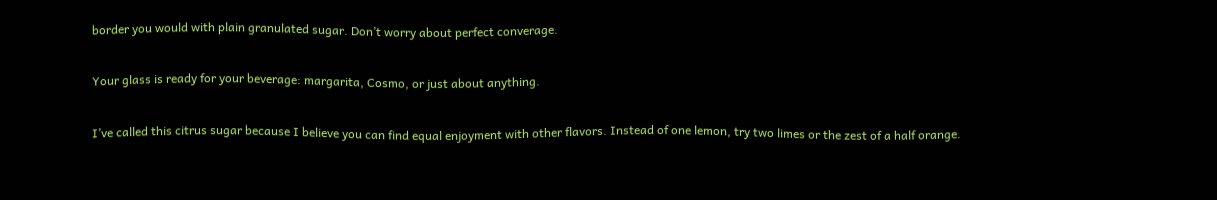border you would with plain granulated sugar. Don’t worry about perfect converage.

Your glass is ready for your beverage: margarita, Cosmo, or just about anything.

I’ve called this citrus sugar because I believe you can find equal enjoyment with other flavors. Instead of one lemon, try two limes or the zest of a half orange.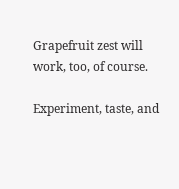Grapefruit zest will work, too, of course.

Experiment, taste, and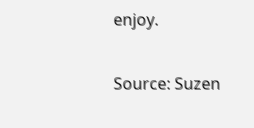enjoy.

Source: Suzen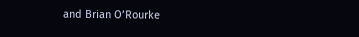and Brian O’Rourke